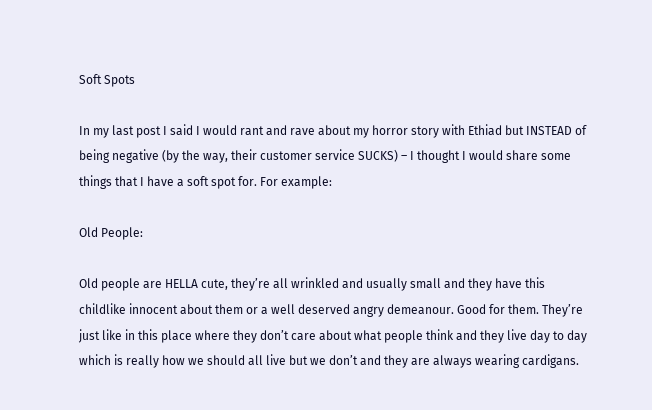Soft Spots

In my last post I said I would rant and rave about my horror story with Ethiad but INSTEAD of being negative (by the way, their customer service SUCKS) – I thought I would share some things that I have a soft spot for. For example:

Old People:

Old people are HELLA cute, they’re all wrinkled and usually small and they have this childlike innocent about them or a well deserved angry demeanour. Good for them. They’re just like in this place where they don’t care about what people think and they live day to day which is really how we should all live but we don’t and they are always wearing cardigans.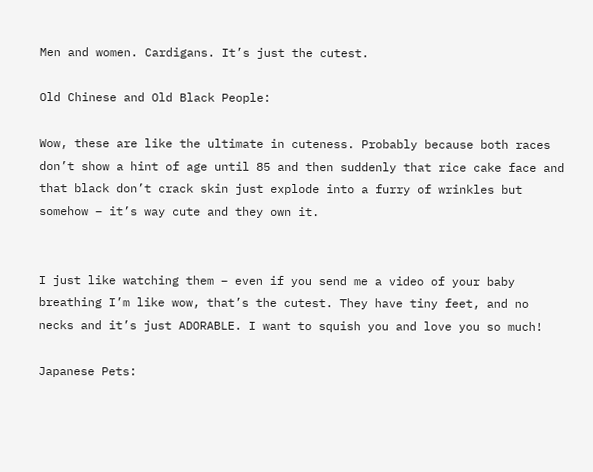Men and women. Cardigans. It’s just the cutest.

Old Chinese and Old Black People:

Wow, these are like the ultimate in cuteness. Probably because both races don’t show a hint of age until 85 and then suddenly that rice cake face and that black don’t crack skin just explode into a furry of wrinkles but somehow – it’s way cute and they own it.


I just like watching them – even if you send me a video of your baby breathing I’m like wow, that’s the cutest. They have tiny feet, and no necks and it’s just ADORABLE. I want to squish you and love you so much!

Japanese Pets: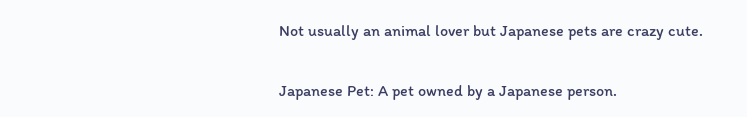Not usually an animal lover but Japanese pets are crazy cute.

Japanese Pet: A pet owned by a Japanese person.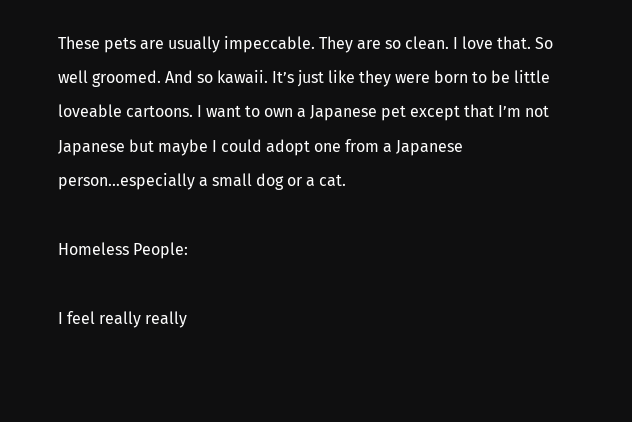These pets are usually impeccable. They are so clean. I love that. So well groomed. And so kawaii. It’s just like they were born to be little loveable cartoons. I want to own a Japanese pet except that I’m not Japanese but maybe I could adopt one from a Japanese person…especially a small dog or a cat.

Homeless People:

I feel really really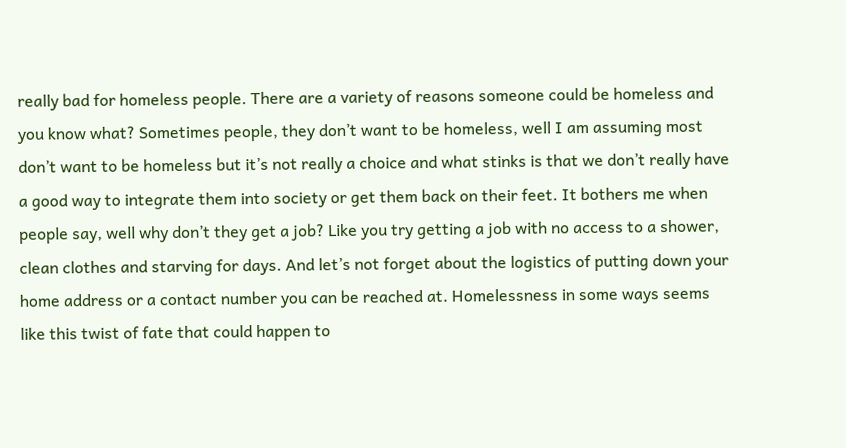really bad for homeless people. There are a variety of reasons someone could be homeless and you know what? Sometimes people, they don’t want to be homeless, well I am assuming most don’t want to be homeless but it’s not really a choice and what stinks is that we don’t really have a good way to integrate them into society or get them back on their feet. It bothers me when people say, well why don’t they get a job? Like you try getting a job with no access to a shower, clean clothes and starving for days. And let’s not forget about the logistics of putting down your home address or a contact number you can be reached at. Homelessness in some ways seems like this twist of fate that could happen to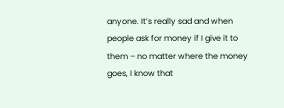anyone. It’s really sad and when people ask for money if I give it to them – no matter where the money goes, I know that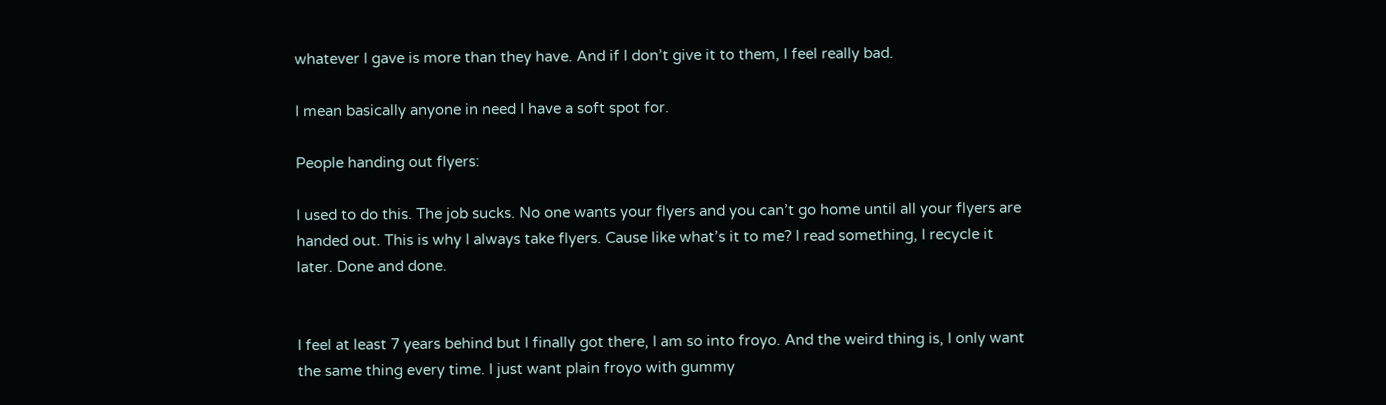whatever I gave is more than they have. And if I don’t give it to them, I feel really bad.

I mean basically anyone in need I have a soft spot for.

People handing out flyers:

I used to do this. The job sucks. No one wants your flyers and you can’t go home until all your flyers are handed out. This is why I always take flyers. Cause like what’s it to me? I read something, I recycle it later. Done and done.


I feel at least 7 years behind but I finally got there, I am so into froyo. And the weird thing is, I only want the same thing every time. I just want plain froyo with gummy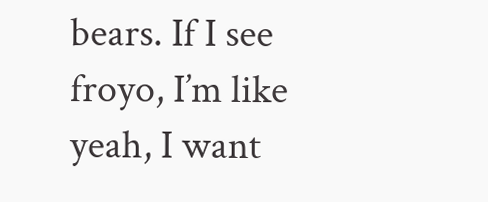bears. If I see froyo, I’m like yeah, I want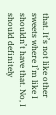that. It’s not like other sweets where I’m like I shouldn’t have that. No, I should definitely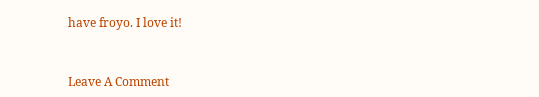have froyo. I love it!


Leave A Comment